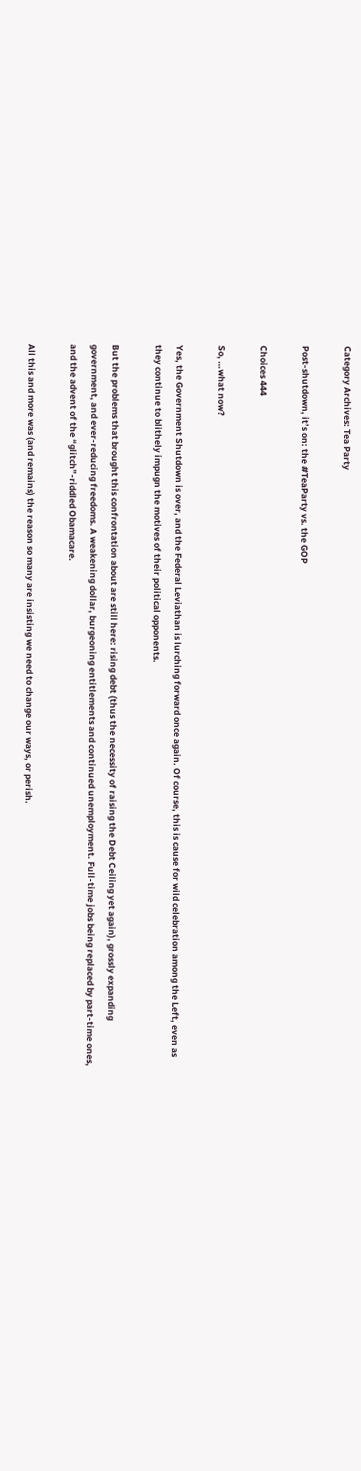Category Archives: Tea Party

Post-shutdown, it’s on: the #TeaParty vs. the GOP

Choices 444

So, …what now?

Yes, the Government Shutdown is over, and the Federal Leviathan is lurching forward once again. Of course, this is cause for wild celebration among the Left, even as they continue to blithely impugn the motives of their political opponents.

But the problems that brought this confrontation about are still here: rising debt (thus the necessity of raising the Debt Ceiling yet again), grossly expanding government, and ever-reducing freedoms. A weakening dollar, burgeoning entitlements and continued unemployment. Full-time jobs being replaced by part-time ones, and the advent of the “glitch”-riddled Obamacare.

All this and more was (and remains) the reason so many are insisting we need to change our ways, or perish.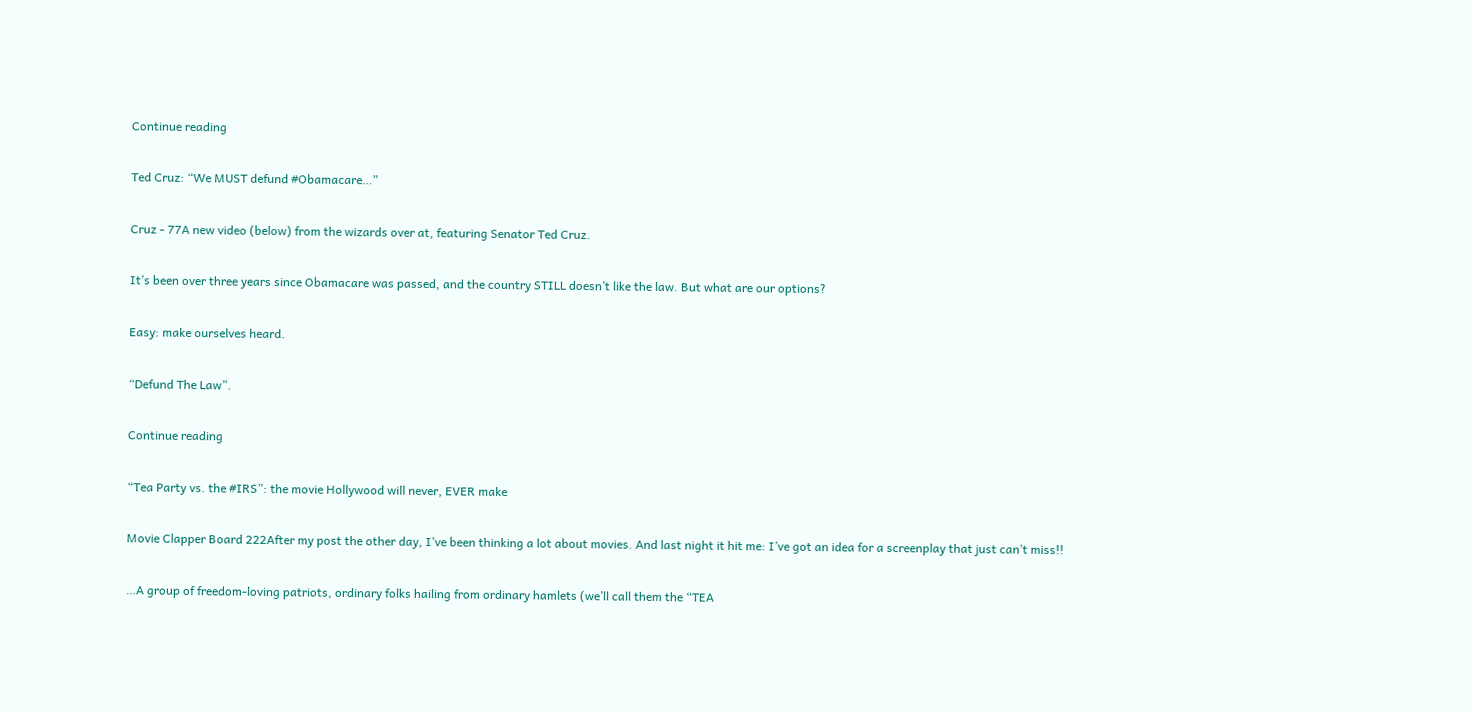Continue reading

Ted Cruz: “We MUST defund #Obamacare…”

Cruz - 77A new video (below) from the wizards over at, featuring Senator Ted Cruz.

It’s been over three years since Obamacare was passed, and the country STILL doesn’t like the law. But what are our options?

Easy: make ourselves heard.

“Defund The Law”.

Continue reading

“Tea Party vs. the #IRS”: the movie Hollywood will never, EVER make

Movie Clapper Board 222After my post the other day, I’ve been thinking a lot about movies. And last night it hit me: I’ve got an idea for a screenplay that just can’t miss!!

…A group of freedom-loving patriots, ordinary folks hailing from ordinary hamlets (we’ll call them the “TEA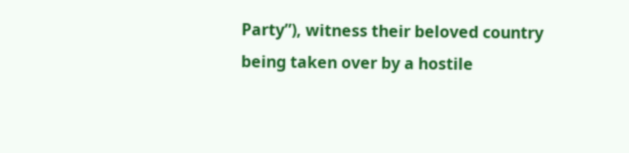Party”), witness their beloved country being taken over by a hostile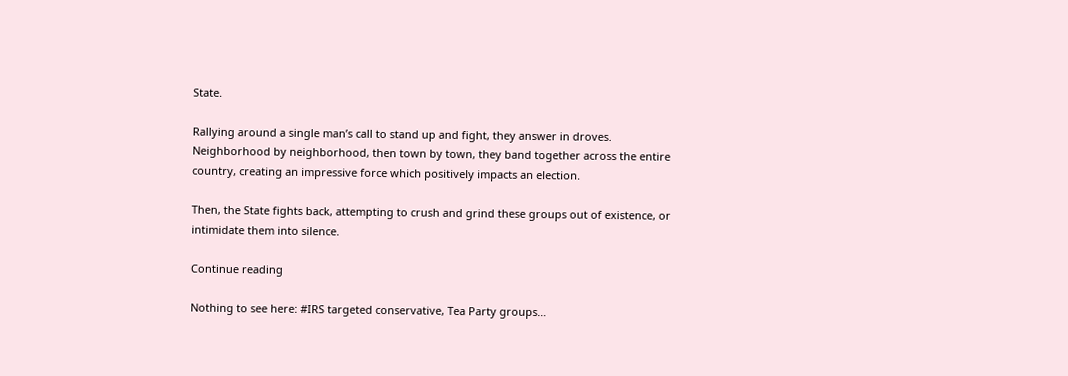State.

Rallying around a single man’s call to stand up and fight, they answer in droves. Neighborhood by neighborhood, then town by town, they band together across the entire country, creating an impressive force which positively impacts an election.

Then, the State fights back, attempting to crush and grind these groups out of existence, or intimidate them into silence.

Continue reading

Nothing to see here: #IRS targeted conservative, Tea Party groups…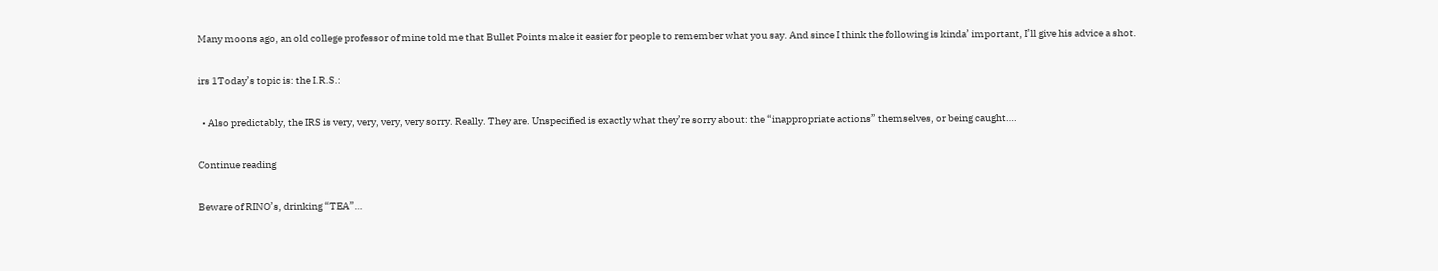Many moons ago, an old college professor of mine told me that Bullet Points make it easier for people to remember what you say. And since I think the following is kinda’ important, I’ll give his advice a shot.

irs 1Today’s topic is: the I.R.S.:

  • Also predictably, the IRS is very, very, very, very sorry. Really. They are. Unspecified is exactly what they’re sorry about: the “inappropriate actions” themselves, or being caught….

Continue reading

Beware of RINO’s, drinking “TEA”…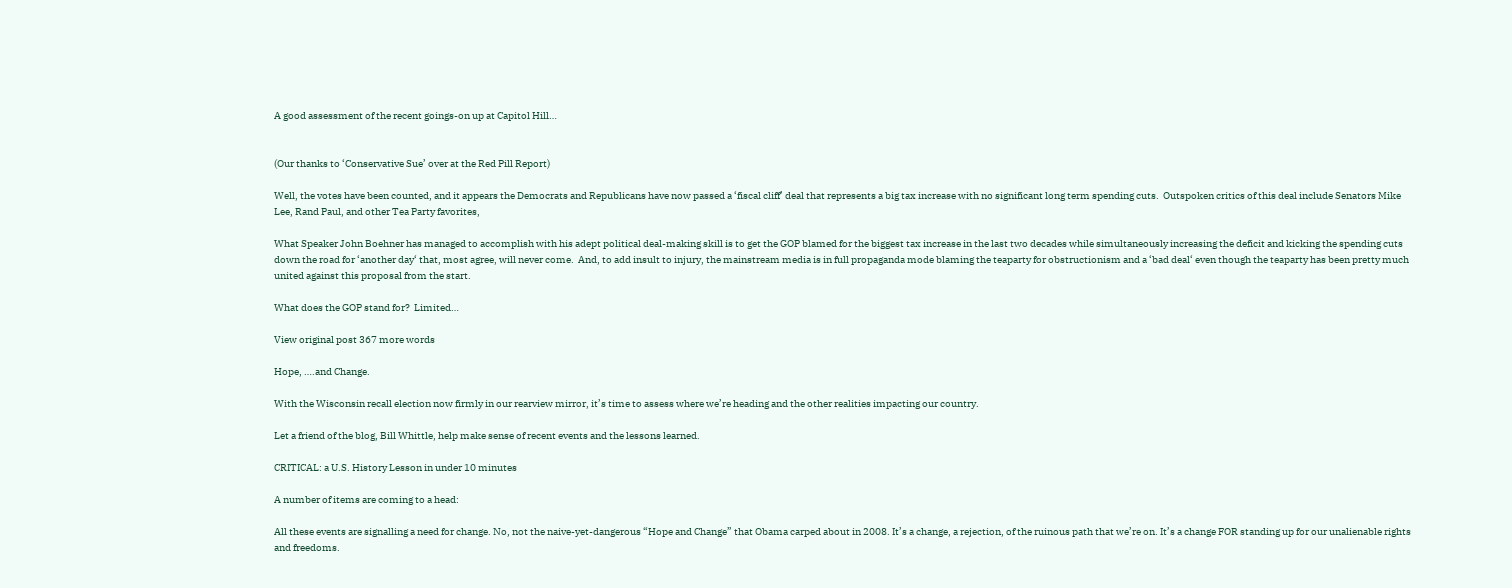A good assessment of the recent goings-on up at Capitol Hill…


(Our thanks to ‘Conservative Sue’ over at the Red Pill Report)

Well, the votes have been counted, and it appears the Democrats and Republicans have now passed a ‘fiscal cliff’ deal that represents a big tax increase with no significant long term spending cuts.  Outspoken critics of this deal include Senators Mike Lee, Rand Paul, and other Tea Party favorites,

What Speaker John Boehner has managed to accomplish with his adept political deal-making skill is to get the GOP blamed for the biggest tax increase in the last two decades while simultaneously increasing the deficit and kicking the spending cuts down the road for ‘another day‘ that, most agree, will never come.  And, to add insult to injury, the mainstream media is in full propaganda mode blaming the teaparty for obstructionism and a ‘bad deal‘ even though the teaparty has been pretty much united against this proposal from the start.

What does the GOP stand for?  Limited…

View original post 367 more words

Hope, ….and Change.

With the Wisconsin recall election now firmly in our rearview mirror, it’s time to assess where we’re heading and the other realities impacting our country.

Let a friend of the blog, Bill Whittle, help make sense of recent events and the lessons learned.

CRITICAL: a U.S. History Lesson in under 10 minutes

A number of items are coming to a head:

All these events are signalling a need for change. No, not the naive-yet-dangerous “Hope and Change” that Obama carped about in 2008. It’s a change, a rejection, of the ruinous path that we’re on. It’s a change FOR standing up for our unalienable rights and freedoms.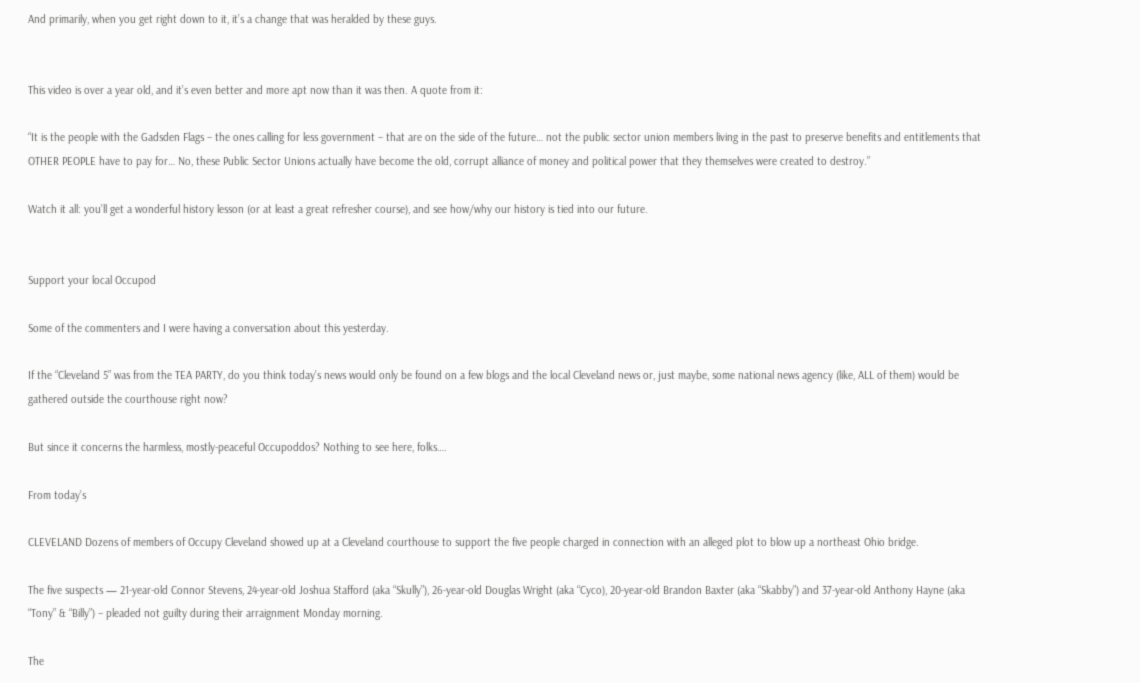And primarily, when you get right down to it, it’s a change that was heralded by these guys.


This video is over a year old, and it’s even better and more apt now than it was then. A quote from it:

“It is the people with the Gadsden Flags – the ones calling for less government – that are on the side of the future… not the public sector union members living in the past to preserve benefits and entitlements that OTHER PEOPLE have to pay for… No, these Public Sector Unions actually have become the old, corrupt alliance of money and political power that they themselves were created to destroy.”

Watch it all: you’ll get a wonderful history lesson (or at least a great refresher course), and see how/why our history is tied into our future.


Support your local Occupod

Some of the commenters and I were having a conversation about this yesterday.

If the “Cleveland 5” was from the TEA PARTY, do you think today’s news would only be found on a few blogs and the local Cleveland news or, just maybe, some national news agency (like, ALL of them) would be gathered outside the courthouse right now?

But since it concerns the harmless, mostly-peaceful Occupoddos? Nothing to see here, folks….

From today’s

CLEVELAND Dozens of members of Occupy Cleveland showed up at a Cleveland courthouse to support the five people charged in connection with an alleged plot to blow up a northeast Ohio bridge.

The five suspects — 21-year-old Connor Stevens, 24-year-old Joshua Stafford (aka “Skully”), 26-year-old Douglas Wright (aka “Cyco), 20-year-old Brandon Baxter (aka “Skabby”) and 37-year-old Anthony Hayne (aka “Tony” & “Billy”) – pleaded not guilty during their arraignment Monday morning.

The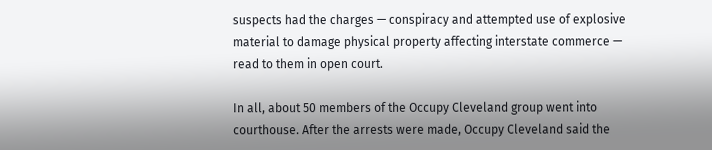suspects had the charges — conspiracy and attempted use of explosive material to damage physical property affecting interstate commerce — read to them in open court.

In all, about 50 members of the Occupy Cleveland group went into courthouse. After the arrests were made, Occupy Cleveland said the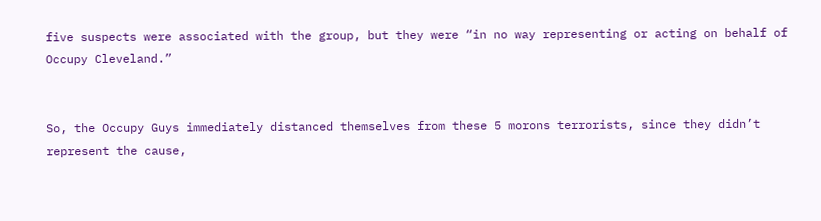five suspects were associated with the group, but they were “in no way representing or acting on behalf of Occupy Cleveland.”


So, the Occupy Guys immediately distanced themselves from these 5 morons terrorists, since they didn’t represent the cause,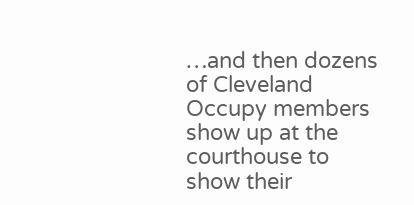…and then dozens of Cleveland Occupy members show up at the courthouse to show their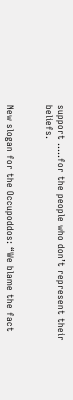support …..for the people who don’t represent their beliefs.


New slogan for the Occupoddos: “We blame the fact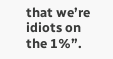that we’re idiots on the 1%”.